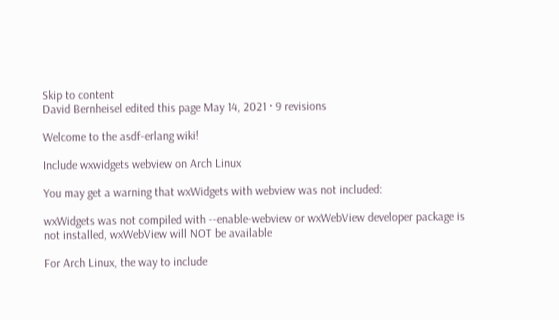Skip to content
David Bernheisel edited this page May 14, 2021 · 9 revisions

Welcome to the asdf-erlang wiki!

Include wxwidgets webview on Arch Linux

You may get a warning that wxWidgets with webview was not included:

wxWidgets was not compiled with --enable-webview or wxWebView developer package is not installed, wxWebView will NOT be available

For Arch Linux, the way to include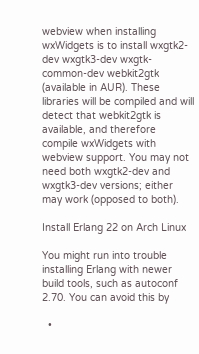webview when installing wxWidgets is to install wxgtk2-dev wxgtk3-dev wxgtk-common-dev webkit2gtk (available in AUR). These libraries will be compiled and will detect that webkit2gtk is available, and therefore compile wxWidgets with webview support. You may not need both wxgtk2-dev and wxgtk3-dev versions; either may work (opposed to both).

Install Erlang 22 on Arch Linux

You might run into trouble installing Erlang with newer build tools, such as autoconf 2.70. You can avoid this by

  •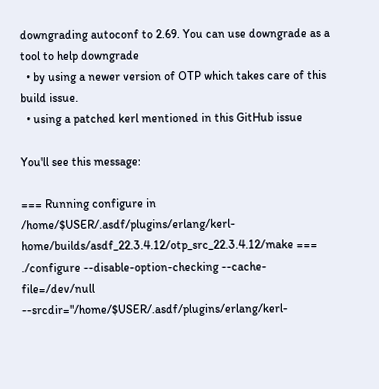downgrading autoconf to 2.69. You can use downgrade as a tool to help downgrade
  • by using a newer version of OTP which takes care of this build issue.
  • using a patched kerl mentioned in this GitHub issue

You'll see this message:

=== Running configure in /home/$USER/.asdf/plugins/erlang/kerl-home/builds/asdf_22.3.4.12/otp_src_22.3.4.12/make ===
./configure --disable-option-checking --cache-file=/dev/null --srcdir="/home/$USER/.asdf/plugins/erlang/kerl-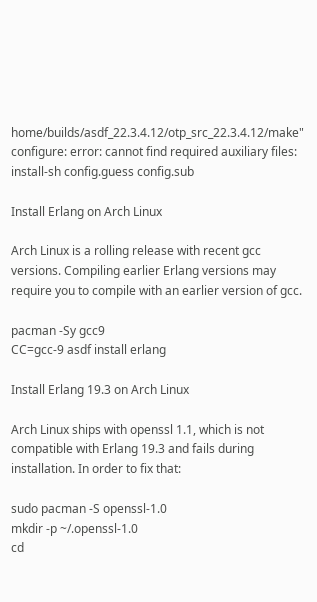home/builds/asdf_22.3.4.12/otp_src_22.3.4.12/make"
configure: error: cannot find required auxiliary files: install-sh config.guess config.sub

Install Erlang on Arch Linux

Arch Linux is a rolling release with recent gcc versions. Compiling earlier Erlang versions may require you to compile with an earlier version of gcc.

pacman -Sy gcc9
CC=gcc-9 asdf install erlang

Install Erlang 19.3 on Arch Linux

Arch Linux ships with openssl 1.1, which is not compatible with Erlang 19.3 and fails during installation. In order to fix that:

sudo pacman -S openssl-1.0
mkdir -p ~/.openssl-1.0
cd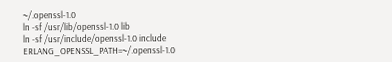~/.openssl-1.0
ln -sf /usr/lib/openssl-1.0 lib
ln -sf /usr/include/openssl-1.0 include
ERLANG_OPENSSL_PATH=~/.openssl-1.0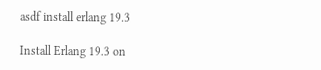asdf install erlang 19.3

Install Erlang 19.3 on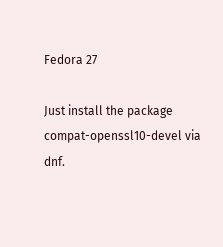Fedora 27

Just install the package compat-openssl10-devel via dnf.